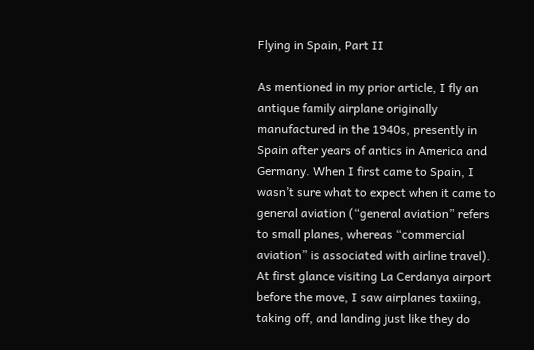Flying in Spain, Part II

As mentioned in my prior article, I fly an antique family airplane originally manufactured in the 1940s, presently in Spain after years of antics in America and Germany. When I first came to Spain, I wasn’t sure what to expect when it came to general aviation (“general aviation” refers to small planes, whereas “commercial aviation” is associated with airline travel). At first glance visiting La Cerdanya airport before the move, I saw airplanes taxiing, taking off, and landing just like they do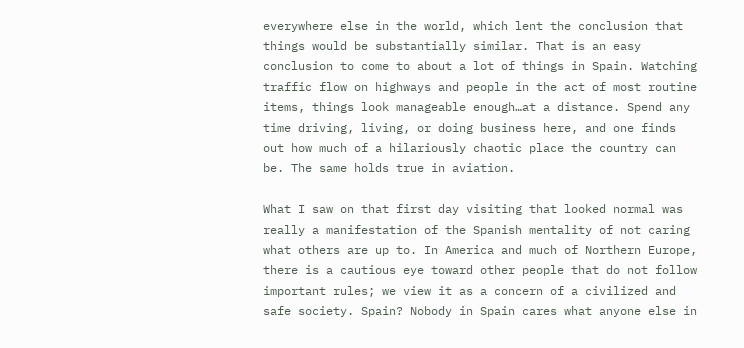everywhere else in the world, which lent the conclusion that things would be substantially similar. That is an easy conclusion to come to about a lot of things in Spain. Watching traffic flow on highways and people in the act of most routine items, things look manageable enough…at a distance. Spend any time driving, living, or doing business here, and one finds out how much of a hilariously chaotic place the country can be. The same holds true in aviation.

What I saw on that first day visiting that looked normal was really a manifestation of the Spanish mentality of not caring what others are up to. In America and much of Northern Europe, there is a cautious eye toward other people that do not follow important rules; we view it as a concern of a civilized and safe society. Spain? Nobody in Spain cares what anyone else in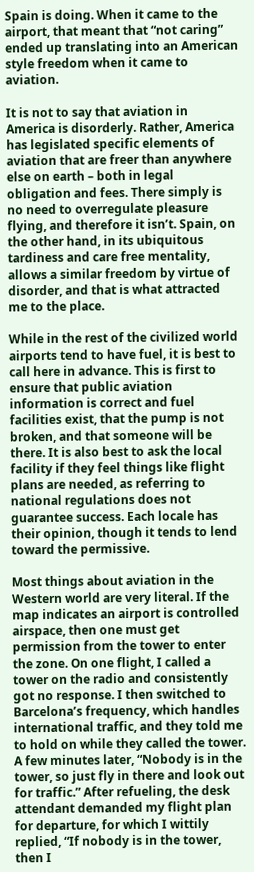Spain is doing. When it came to the airport, that meant that “not caring” ended up translating into an American style freedom when it came to aviation.

It is not to say that aviation in America is disorderly. Rather, America has legislated specific elements of aviation that are freer than anywhere else on earth – both in legal obligation and fees. There simply is no need to overregulate pleasure flying, and therefore it isn’t. Spain, on the other hand, in its ubiquitous tardiness and care free mentality, allows a similar freedom by virtue of disorder, and that is what attracted me to the place.

While in the rest of the civilized world airports tend to have fuel, it is best to call here in advance. This is first to ensure that public aviation information is correct and fuel facilities exist, that the pump is not broken, and that someone will be there. It is also best to ask the local facility if they feel things like flight plans are needed, as referring to national regulations does not guarantee success. Each locale has their opinion, though it tends to lend toward the permissive.

Most things about aviation in the Western world are very literal. If the map indicates an airport is controlled airspace, then one must get permission from the tower to enter the zone. On one flight, I called a tower on the radio and consistently got no response. I then switched to Barcelona’s frequency, which handles international traffic, and they told me to hold on while they called the tower. A few minutes later, “Nobody is in the tower, so just fly in there and look out for traffic.” After refueling, the desk attendant demanded my flight plan for departure, for which I wittily replied, “If nobody is in the tower, then I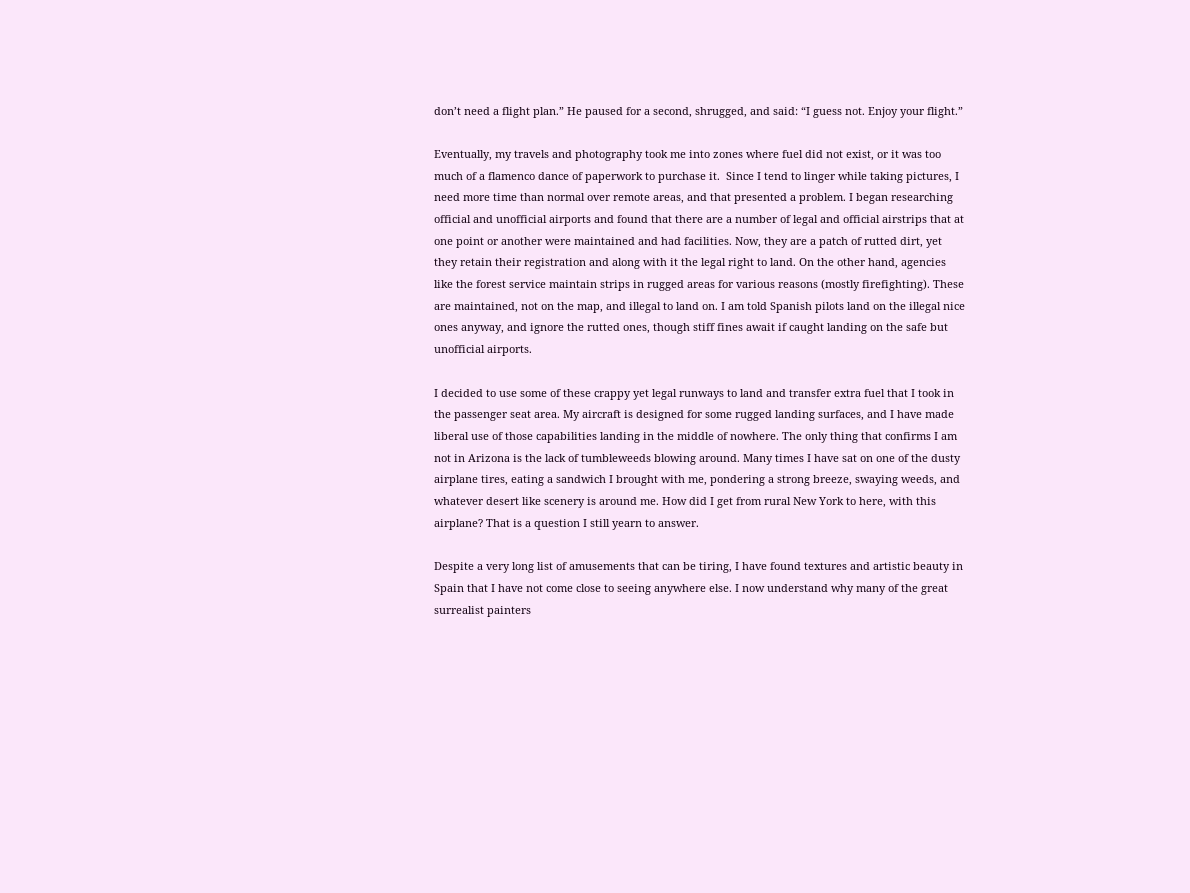don’t need a flight plan.” He paused for a second, shrugged, and said: “I guess not. Enjoy your flight.”

Eventually, my travels and photography took me into zones where fuel did not exist, or it was too much of a flamenco dance of paperwork to purchase it.  Since I tend to linger while taking pictures, I need more time than normal over remote areas, and that presented a problem. I began researching official and unofficial airports and found that there are a number of legal and official airstrips that at one point or another were maintained and had facilities. Now, they are a patch of rutted dirt, yet they retain their registration and along with it the legal right to land. On the other hand, agencies like the forest service maintain strips in rugged areas for various reasons (mostly firefighting). These are maintained, not on the map, and illegal to land on. I am told Spanish pilots land on the illegal nice ones anyway, and ignore the rutted ones, though stiff fines await if caught landing on the safe but unofficial airports.

I decided to use some of these crappy yet legal runways to land and transfer extra fuel that I took in the passenger seat area. My aircraft is designed for some rugged landing surfaces, and I have made liberal use of those capabilities landing in the middle of nowhere. The only thing that confirms I am not in Arizona is the lack of tumbleweeds blowing around. Many times I have sat on one of the dusty airplane tires, eating a sandwich I brought with me, pondering a strong breeze, swaying weeds, and whatever desert like scenery is around me. How did I get from rural New York to here, with this airplane? That is a question I still yearn to answer.

Despite a very long list of amusements that can be tiring, I have found textures and artistic beauty in Spain that I have not come close to seeing anywhere else. I now understand why many of the great surrealist painters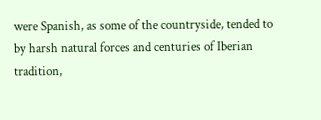were Spanish, as some of the countryside, tended to by harsh natural forces and centuries of Iberian tradition,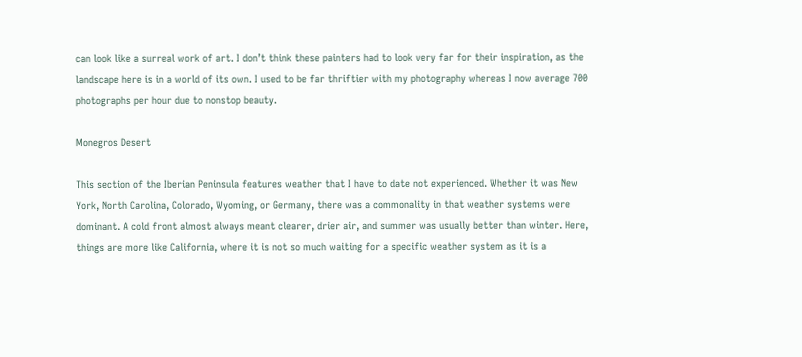can look like a surreal work of art. I don’t think these painters had to look very far for their inspiration, as the landscape here is in a world of its own. I used to be far thriftier with my photography whereas I now average 700 photographs per hour due to nonstop beauty.

Monegros Desert

This section of the Iberian Peninsula features weather that I have to date not experienced. Whether it was New York, North Carolina, Colorado, Wyoming, or Germany, there was a commonality in that weather systems were dominant. A cold front almost always meant clearer, drier air, and summer was usually better than winter. Here, things are more like California, where it is not so much waiting for a specific weather system as it is a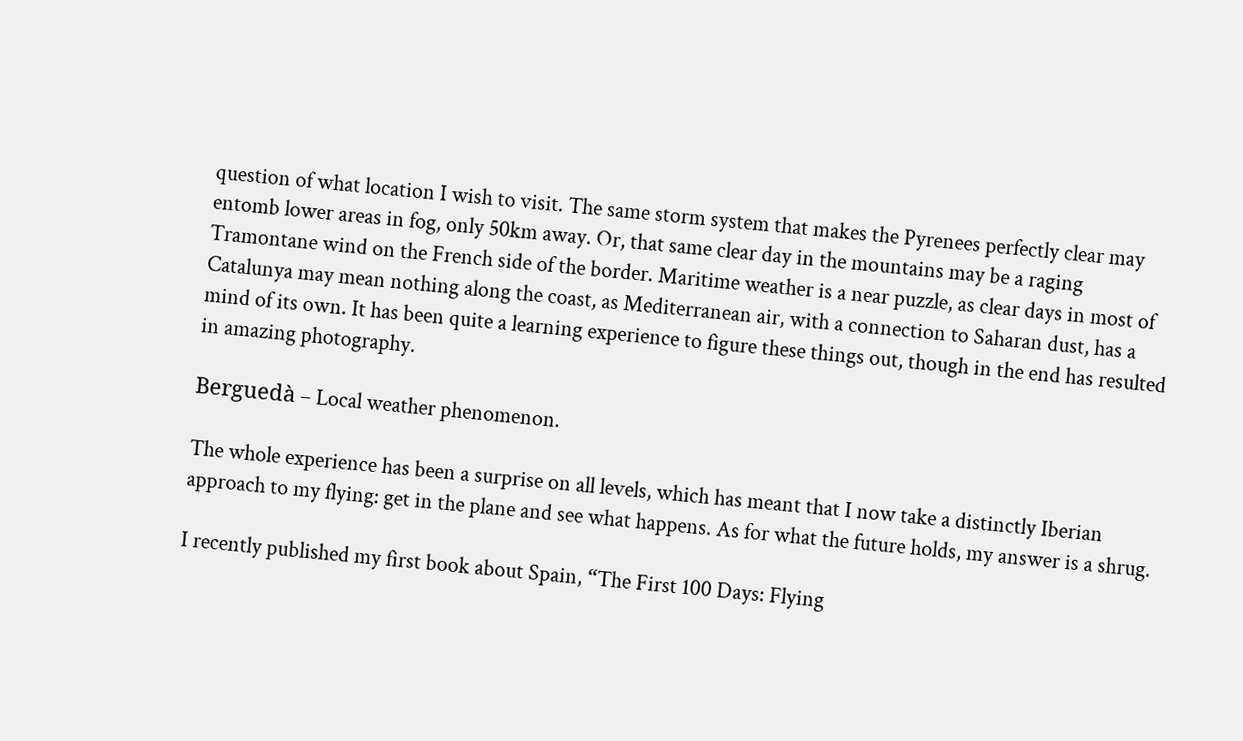question of what location I wish to visit. The same storm system that makes the Pyrenees perfectly clear may entomb lower areas in fog, only 50km away. Or, that same clear day in the mountains may be a raging Tramontane wind on the French side of the border. Maritime weather is a near puzzle, as clear days in most of Catalunya may mean nothing along the coast, as Mediterranean air, with a connection to Saharan dust, has a mind of its own. It has been quite a learning experience to figure these things out, though in the end has resulted in amazing photography.

Berguedà – Local weather phenomenon.

The whole experience has been a surprise on all levels, which has meant that I now take a distinctly Iberian approach to my flying: get in the plane and see what happens. As for what the future holds, my answer is a shrug.

I recently published my first book about Spain, “The First 100 Days: Flying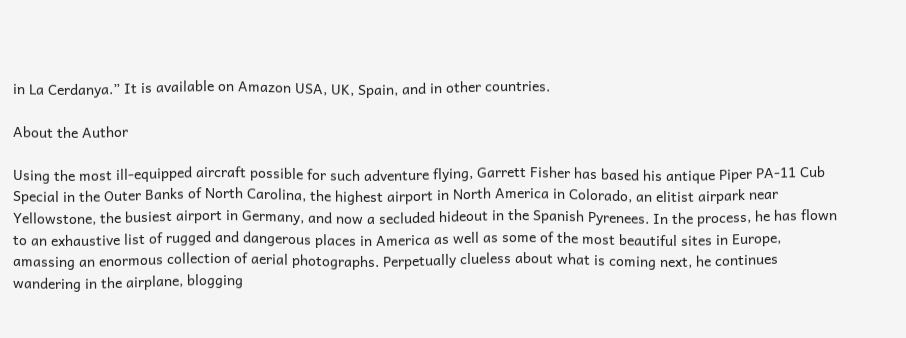in La Cerdanya.” It is available on Amazon USA, UK, Spain, and in other countries.

About the Author

Using the most ill-equipped aircraft possible for such adventure flying, Garrett Fisher has based his antique Piper PA-11 Cub Special in the Outer Banks of North Carolina, the highest airport in North America in Colorado, an elitist airpark near Yellowstone, the busiest airport in Germany, and now a secluded hideout in the Spanish Pyrenees. In the process, he has flown to an exhaustive list of rugged and dangerous places in America as well as some of the most beautiful sites in Europe, amassing an enormous collection of aerial photographs. Perpetually clueless about what is coming next, he continues wandering in the airplane, blogging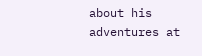about his adventures at